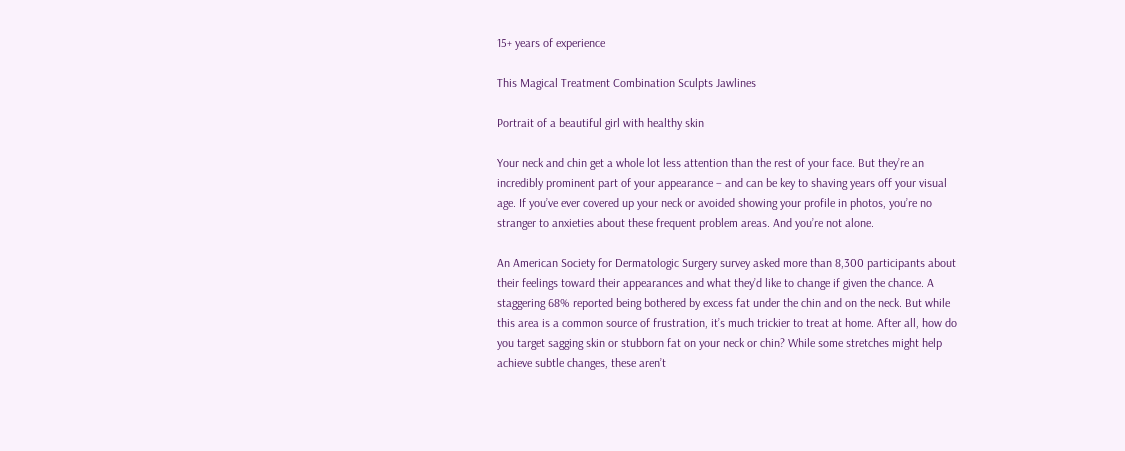15+ years of experience

This Magical Treatment Combination Sculpts Jawlines

Portrait of a beautiful girl with healthy skin

Your neck and chin get a whole lot less attention than the rest of your face. But they’re an incredibly prominent part of your appearance – and can be key to shaving years off your visual age. If you’ve ever covered up your neck or avoided showing your profile in photos, you’re no stranger to anxieties about these frequent problem areas. And you’re not alone.

An American Society for Dermatologic Surgery survey asked more than 8,300 participants about their feelings toward their appearances and what they’d like to change if given the chance. A staggering 68% reported being bothered by excess fat under the chin and on the neck. But while this area is a common source of frustration, it’s much trickier to treat at home. After all, how do you target sagging skin or stubborn fat on your neck or chin? While some stretches might help achieve subtle changes, these aren’t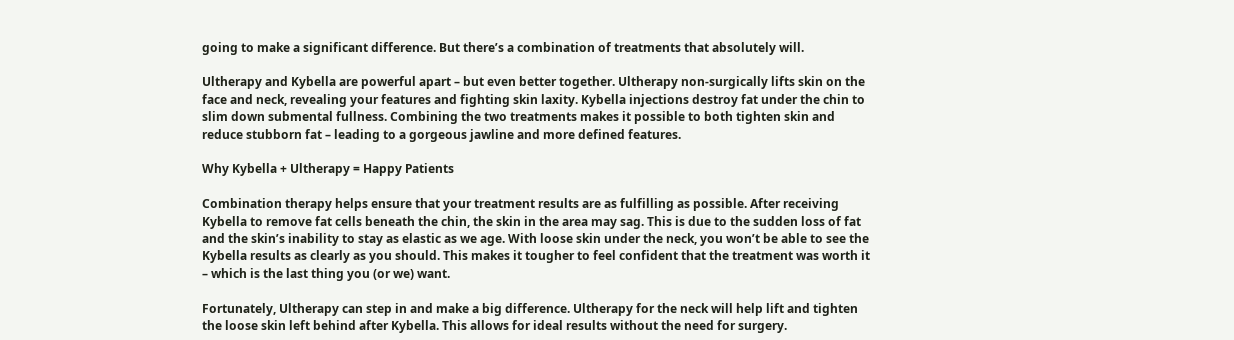going to make a significant difference. But there’s a combination of treatments that absolutely will.

Ultherapy and Kybella are powerful apart – but even better together. Ultherapy non-surgically lifts skin on the face and neck, revealing your features and fighting skin laxity. Kybella injections destroy fat under the chin to slim down submental fullness. Combining the two treatments makes it possible to both tighten skin and reduce stubborn fat – leading to a gorgeous jawline and more defined features.

Why Kybella + Ultherapy = Happy Patients

Combination therapy helps ensure that your treatment results are as fulfilling as possible. After receiving Kybella to remove fat cells beneath the chin, the skin in the area may sag. This is due to the sudden loss of fat and the skin’s inability to stay as elastic as we age. With loose skin under the neck, you won’t be able to see the Kybella results as clearly as you should. This makes it tougher to feel confident that the treatment was worth it – which is the last thing you (or we) want.

Fortunately, Ultherapy can step in and make a big difference. Ultherapy for the neck will help lift and tighten the loose skin left behind after Kybella. This allows for ideal results without the need for surgery.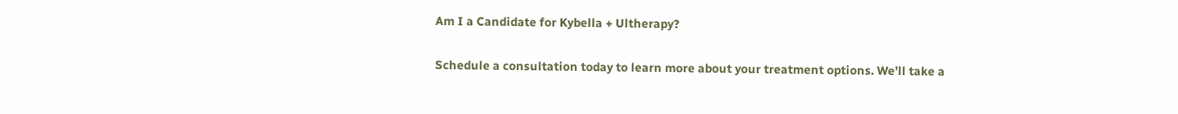Am I a Candidate for Kybella + Ultherapy?

Schedule a consultation today to learn more about your treatment options. We’ll take a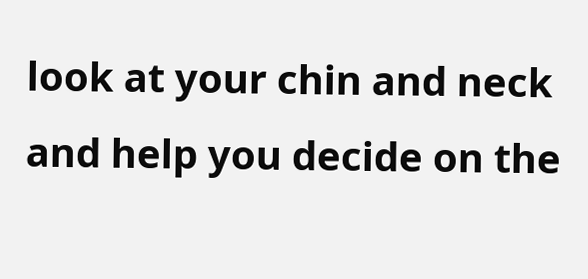look at your chin and neck and help you decide on the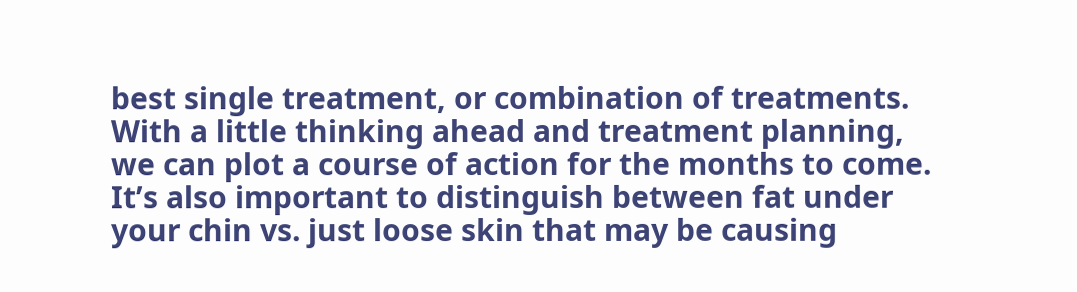best single treatment, or combination of treatments. With a little thinking ahead and treatment planning, we can plot a course of action for the months to come. It’s also important to distinguish between fat under your chin vs. just loose skin that may be causing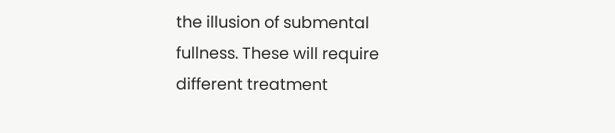the illusion of submental fullness. These will require different treatment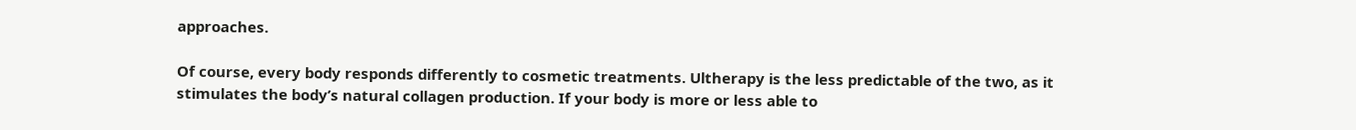approaches.

Of course, every body responds differently to cosmetic treatments. Ultherapy is the less predictable of the two, as it stimulates the body’s natural collagen production. If your body is more or less able to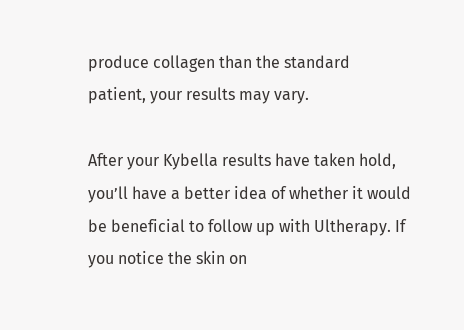produce collagen than the standard patient, your results may vary.

After your Kybella results have taken hold, you’ll have a better idea of whether it would be beneficial to follow up with Ultherapy. If you notice the skin on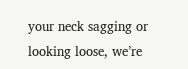your neck sagging or looking loose, we’re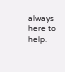always here to help.